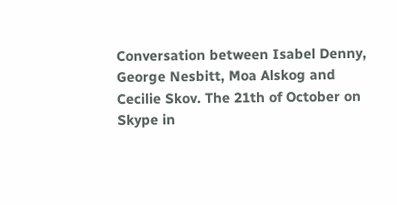Conversation between Isabel Denny, George Nesbitt, Moa Alskog and Cecilie Skov. The 21th of October on Skype in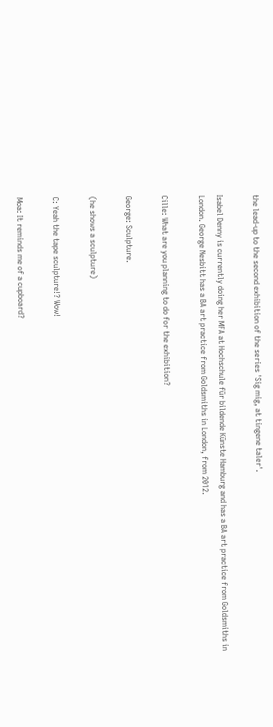the lead-up to the second exhibition of the series 'Sig mig, at tingene taler'.

Isabel Denny is currently doing her MFA at Hochschule für bildende Künste Hamburg and has a BA art practice from Goldsmiths in London. George Nesbitt has a BA art practice from Goldsmiths in London, from 2012.

Cille: What are you planning to do for the exhibition?

George: Sculpture.

(he shows a sculpture)

C: Yeah the tape sculpture!? Wow!

Moa: It reminds me of a cupboard?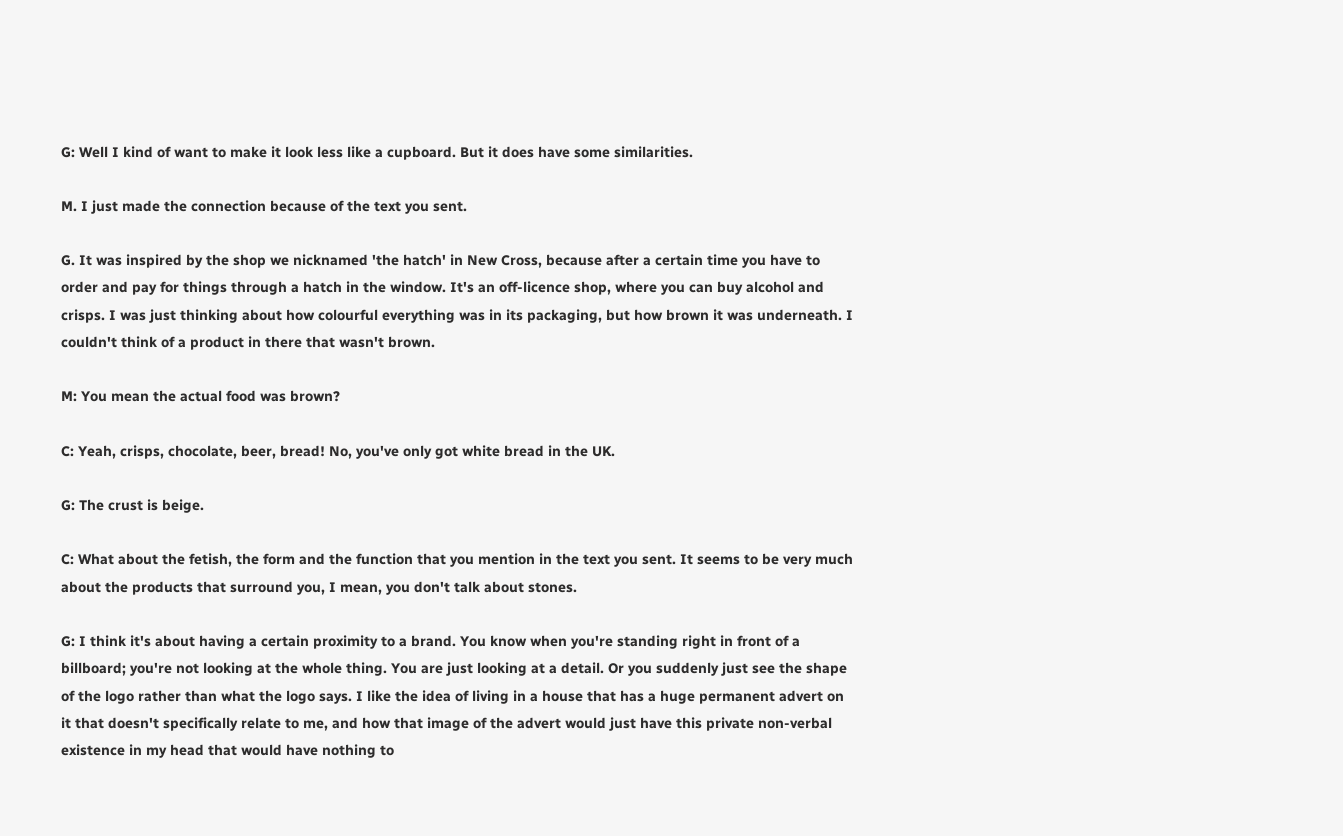G: Well I kind of want to make it look less like a cupboard. But it does have some similarities.

M. I just made the connection because of the text you sent.

G. It was inspired by the shop we nicknamed 'the hatch' in New Cross, because after a certain time you have to order and pay for things through a hatch in the window. It's an off-licence shop, where you can buy alcohol and crisps. I was just thinking about how colourful everything was in its packaging, but how brown it was underneath. I couldn't think of a product in there that wasn't brown.

M: You mean the actual food was brown?

C: Yeah, crisps, chocolate, beer, bread! No, you've only got white bread in the UK.

G: The crust is beige.

C: What about the fetish, the form and the function that you mention in the text you sent. It seems to be very much about the products that surround you, I mean, you don't talk about stones.

G: I think it's about having a certain proximity to a brand. You know when you're standing right in front of a billboard; you're not looking at the whole thing. You are just looking at a detail. Or you suddenly just see the shape of the logo rather than what the logo says. I like the idea of living in a house that has a huge permanent advert on it that doesn't specifically relate to me, and how that image of the advert would just have this private non-verbal existence in my head that would have nothing to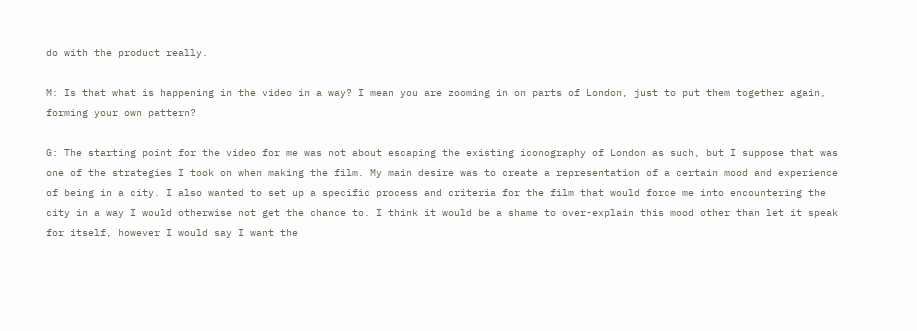do with the product really.

M: Is that what is happening in the video in a way? I mean you are zooming in on parts of London, just to put them together again, forming your own pattern?

G: The starting point for the video for me was not about escaping the existing iconography of London as such, but I suppose that was one of the strategies I took on when making the film. My main desire was to create a representation of a certain mood and experience of being in a city. I also wanted to set up a specific process and criteria for the film that would force me into encountering the city in a way I would otherwise not get the chance to. I think it would be a shame to over-explain this mood other than let it speak for itself, however I would say I want the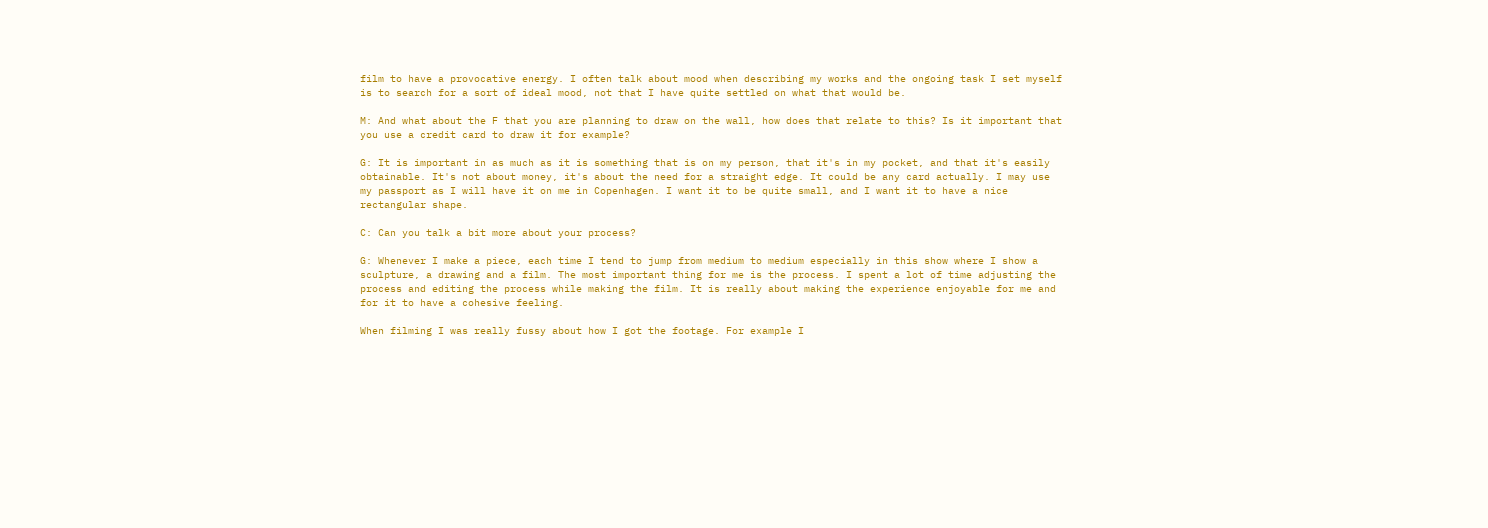film to have a provocative energy. I often talk about mood when describing my works and the ongoing task I set myself is to search for a sort of ideal mood, not that I have quite settled on what that would be.

M: And what about the F that you are planning to draw on the wall, how does that relate to this? Is it important that you use a credit card to draw it for example?

G: It is important in as much as it is something that is on my person, that it's in my pocket, and that it's easily obtainable. It's not about money, it's about the need for a straight edge. It could be any card actually. I may use my passport as I will have it on me in Copenhagen. I want it to be quite small, and I want it to have a nice rectangular shape.

C: Can you talk a bit more about your process?

G: Whenever I make a piece, each time I tend to jump from medium to medium especially in this show where I show a sculpture, a drawing and a film. The most important thing for me is the process. I spent a lot of time adjusting the process and editing the process while making the film. It is really about making the experience enjoyable for me and for it to have a cohesive feeling.

When filming I was really fussy about how I got the footage. For example I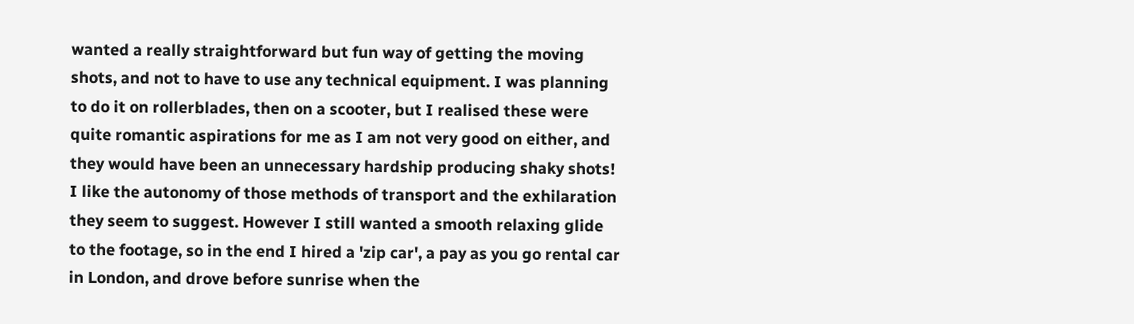wanted a really straightforward but fun way of getting the moving shots, and not to have to use any technical equipment. I was planning to do it on rollerblades, then on a scooter, but I realised these were quite romantic aspirations for me as I am not very good on either, and they would have been an unnecessary hardship producing shaky shots! I like the autonomy of those methods of transport and the exhilaration they seem to suggest. However I still wanted a smooth relaxing glide to the footage, so in the end I hired a 'zip car', a pay as you go rental car in London, and drove before sunrise when the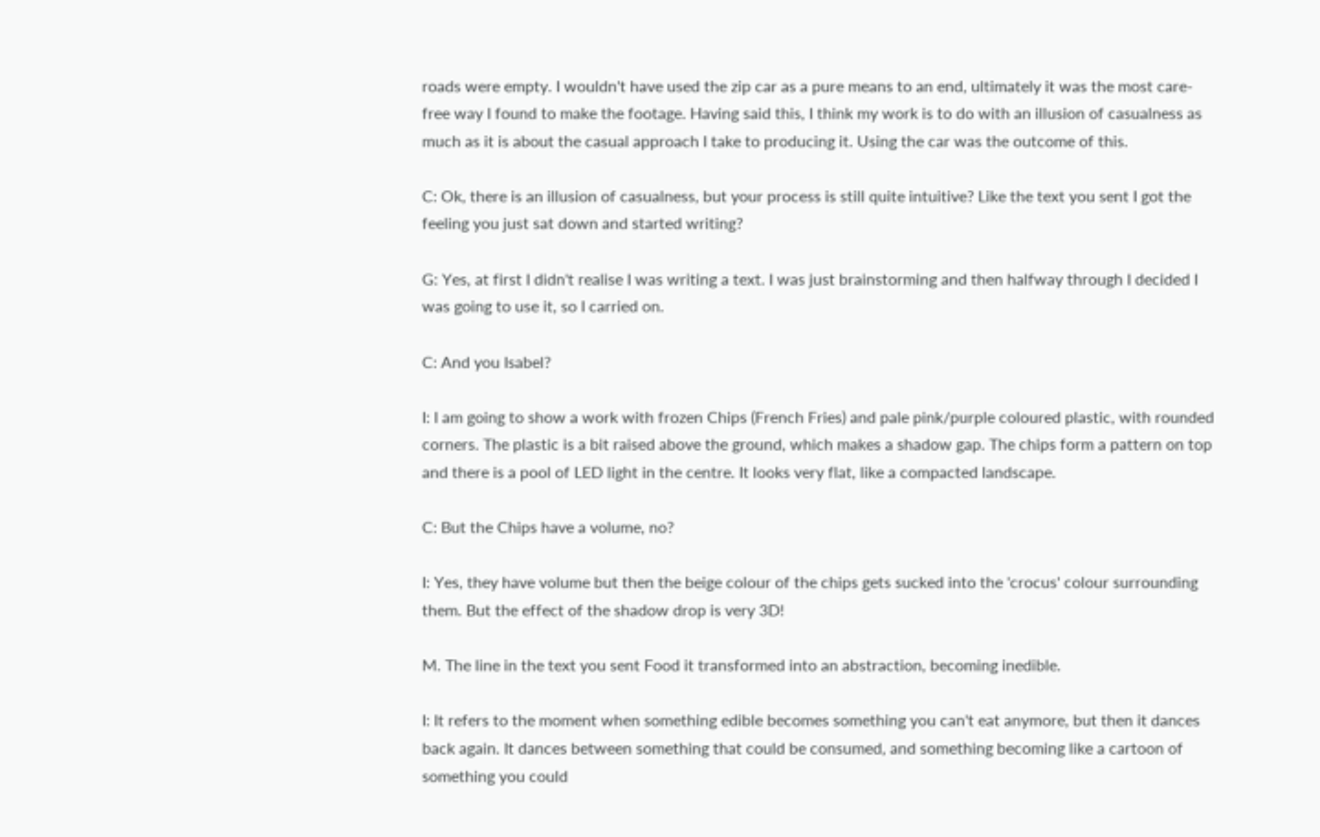roads were empty. I wouldn't have used the zip car as a pure means to an end, ultimately it was the most care-free way I found to make the footage. Having said this, I think my work is to do with an illusion of casualness as much as it is about the casual approach I take to producing it. Using the car was the outcome of this.

C: Ok, there is an illusion of casualness, but your process is still quite intuitive? Like the text you sent I got the feeling you just sat down and started writing?

G: Yes, at first I didn't realise I was writing a text. I was just brainstorming and then halfway through I decided I was going to use it, so I carried on.

C: And you Isabel?

I: I am going to show a work with frozen Chips (French Fries) and pale pink/purple coloured plastic, with rounded corners. The plastic is a bit raised above the ground, which makes a shadow gap. The chips form a pattern on top and there is a pool of LED light in the centre. It looks very flat, like a compacted landscape.

C: But the Chips have a volume, no?

I: Yes, they have volume but then the beige colour of the chips gets sucked into the 'crocus' colour surrounding them. But the effect of the shadow drop is very 3D!

M. The line in the text you sent Food it transformed into an abstraction, becoming inedible.

I: It refers to the moment when something edible becomes something you can't eat anymore, but then it dances back again. It dances between something that could be consumed, and something becoming like a cartoon of something you could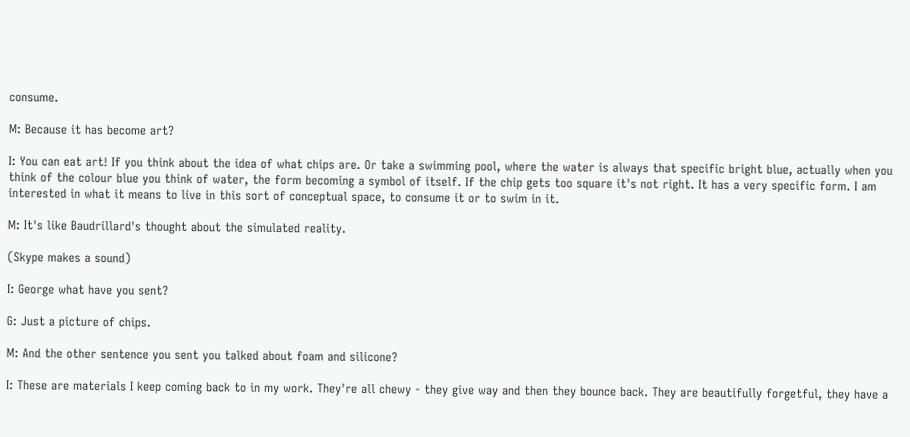consume.

M: Because it has become art?

I: You can eat art! If you think about the idea of what chips are. Or take a swimming pool, where the water is always that specific bright blue, actually when you think of the colour blue you think of water, the form becoming a symbol of itself. If the chip gets too square it's not right. It has a very specific form. I am interested in what it means to live in this sort of conceptual space, to consume it or to swim in it.

M: It's like Baudrillard's thought about the simulated reality.

(Skype makes a sound)

I: George what have you sent?

G: Just a picture of chips.

M: And the other sentence you sent you talked about foam and silicone?

I: These are materials I keep coming back to in my work. They're all chewy - they give way and then they bounce back. They are beautifully forgetful, they have a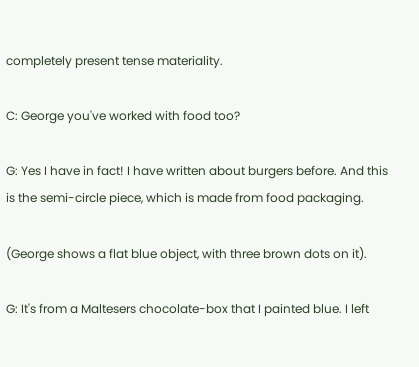completely present tense materiality.

C: George you've worked with food too?

G: Yes I have in fact! I have written about burgers before. And this is the semi-circle piece, which is made from food packaging.

(George shows a flat blue object, with three brown dots on it).

G: It's from a Maltesers chocolate-box that I painted blue. I left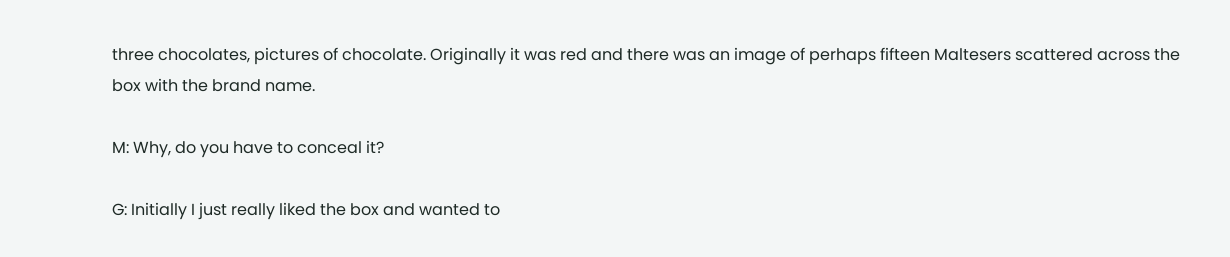three chocolates, pictures of chocolate. Originally it was red and there was an image of perhaps fifteen Maltesers scattered across the box with the brand name.

M: Why, do you have to conceal it?

G: Initially I just really liked the box and wanted to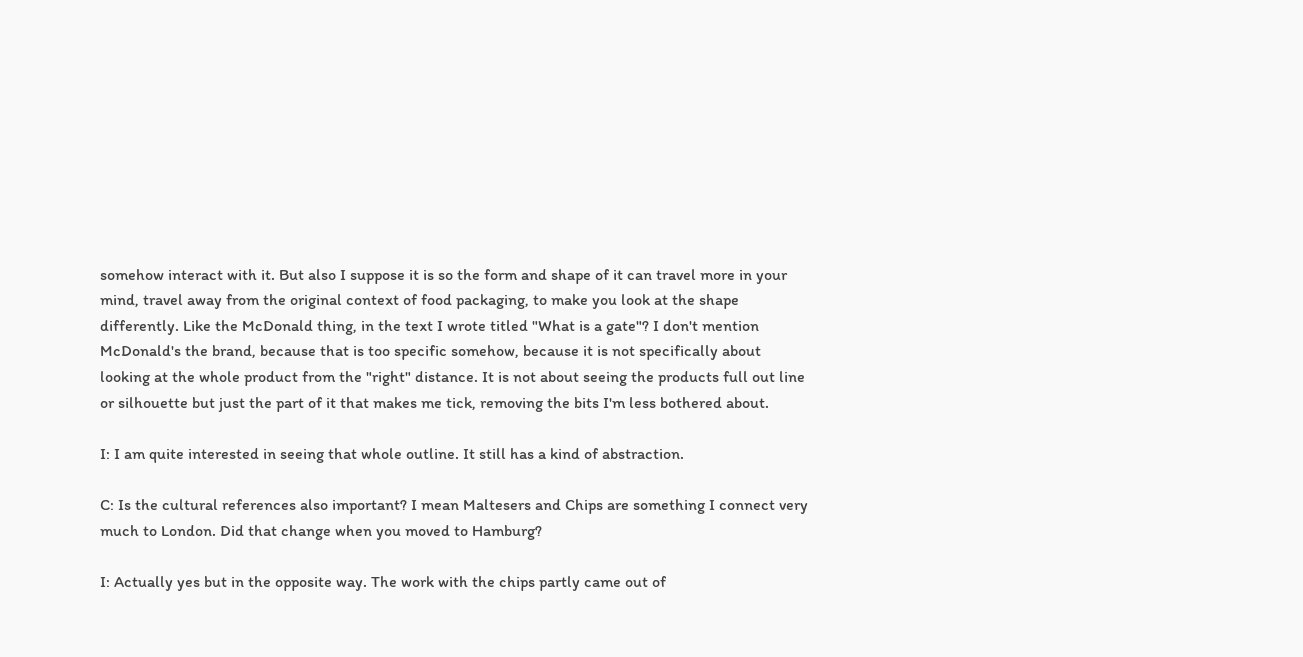somehow interact with it. But also I suppose it is so the form and shape of it can travel more in your mind, travel away from the original context of food packaging, to make you look at the shape differently. Like the McDonald thing, in the text I wrote titled "What is a gate"? I don't mention McDonald's the brand, because that is too specific somehow, because it is not specifically about looking at the whole product from the "right" distance. It is not about seeing the products full out line or silhouette but just the part of it that makes me tick, removing the bits I'm less bothered about.

I: I am quite interested in seeing that whole outline. It still has a kind of abstraction.

C: Is the cultural references also important? I mean Maltesers and Chips are something I connect very much to London. Did that change when you moved to Hamburg?

I: Actually yes but in the opposite way. The work with the chips partly came out of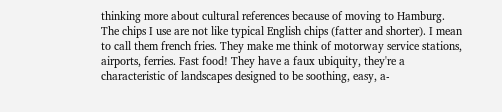thinking more about cultural references because of moving to Hamburg. The chips I use are not like typical English chips (fatter and shorter). I mean to call them french fries. They make me think of motorway service stations, airports, ferries. Fast food! They have a faux ubiquity, they're a characteristic of landscapes designed to be soothing, easy, a-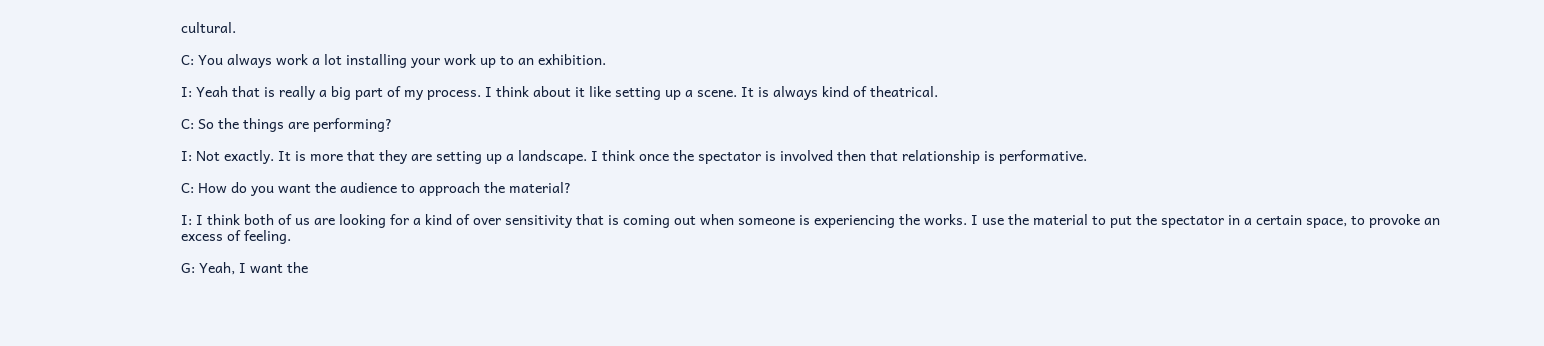cultural.

C: You always work a lot installing your work up to an exhibition.

I: Yeah that is really a big part of my process. I think about it like setting up a scene. It is always kind of theatrical.

C: So the things are performing?

I: Not exactly. It is more that they are setting up a landscape. I think once the spectator is involved then that relationship is performative.

C: How do you want the audience to approach the material?

I: I think both of us are looking for a kind of over sensitivity that is coming out when someone is experiencing the works. I use the material to put the spectator in a certain space, to provoke an excess of feeling.

G: Yeah, I want the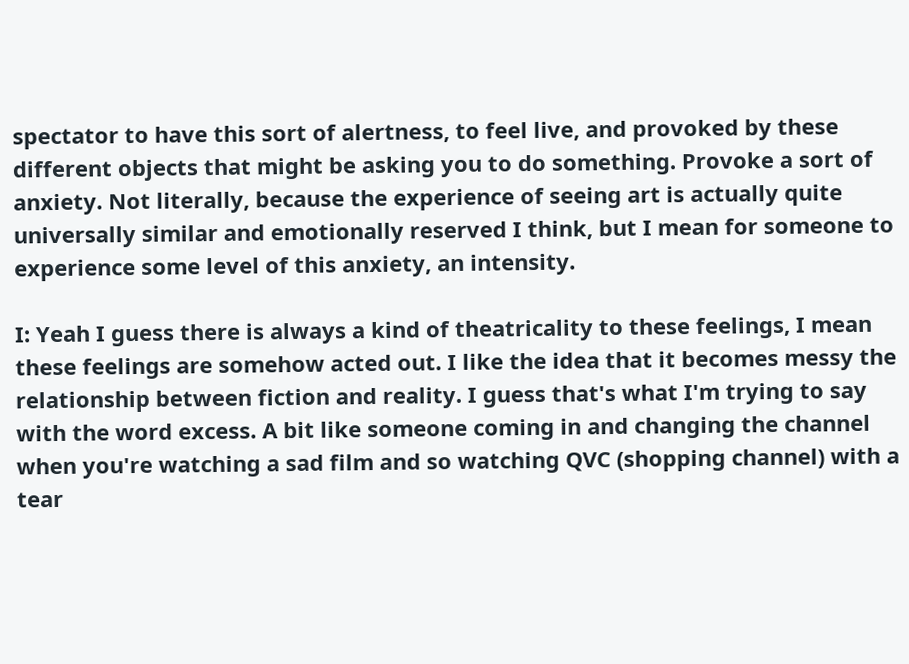spectator to have this sort of alertness, to feel live, and provoked by these different objects that might be asking you to do something. Provoke a sort of anxiety. Not literally, because the experience of seeing art is actually quite universally similar and emotionally reserved I think, but I mean for someone to experience some level of this anxiety, an intensity.

I: Yeah I guess there is always a kind of theatricality to these feelings, I mean these feelings are somehow acted out. I like the idea that it becomes messy the relationship between fiction and reality. I guess that's what I'm trying to say with the word excess. A bit like someone coming in and changing the channel when you're watching a sad film and so watching QVC (shopping channel) with a tear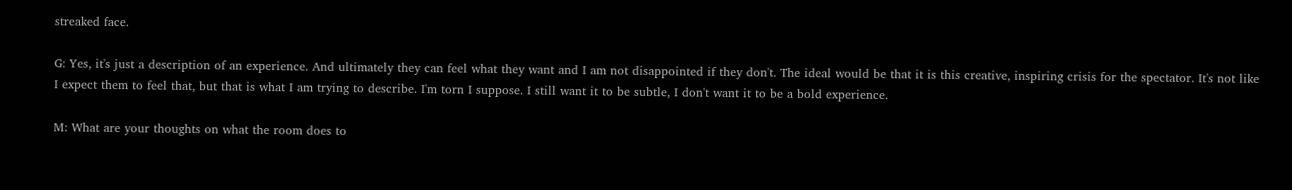streaked face.

G: Yes, it's just a description of an experience. And ultimately they can feel what they want and I am not disappointed if they don't. The ideal would be that it is this creative, inspiring crisis for the spectator. It's not like I expect them to feel that, but that is what I am trying to describe. I'm torn I suppose. I still want it to be subtle, I don't want it to be a bold experience.

M: What are your thoughts on what the room does to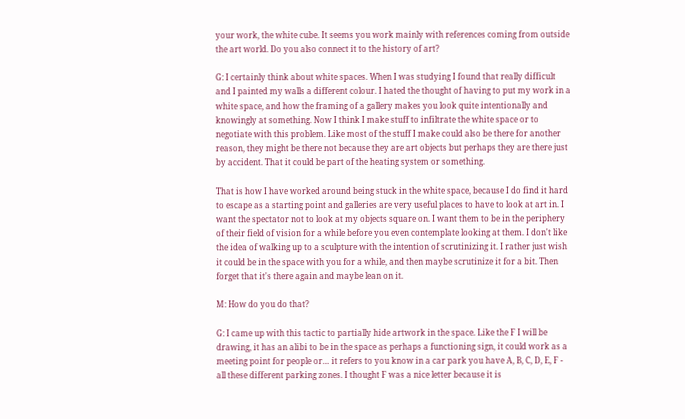your work, the white cube. It seems you work mainly with references coming from outside the art world. Do you also connect it to the history of art?

G: I certainly think about white spaces. When I was studying I found that really difficult and I painted my walls a different colour. I hated the thought of having to put my work in a white space, and how the framing of a gallery makes you look quite intentionally and knowingly at something. Now I think I make stuff to infiltrate the white space or to negotiate with this problem. Like most of the stuff I make could also be there for another reason, they might be there not because they are art objects but perhaps they are there just by accident. That it could be part of the heating system or something.

That is how I have worked around being stuck in the white space, because I do find it hard to escape as a starting point and galleries are very useful places to have to look at art in. I want the spectator not to look at my objects square on. I want them to be in the periphery of their field of vision for a while before you even contemplate looking at them. I don't like the idea of walking up to a sculpture with the intention of scrutinizing it. I rather just wish it could be in the space with you for a while, and then maybe scrutinize it for a bit. Then forget that it's there again and maybe lean on it.

M: How do you do that?

G: I came up with this tactic to partially hide artwork in the space. Like the F I will be drawing, it has an alibi to be in the space as perhaps a functioning sign, it could work as a meeting point for people or… it refers to you know in a car park you have A, B, C, D, E, F - all these different parking zones. I thought F was a nice letter because it is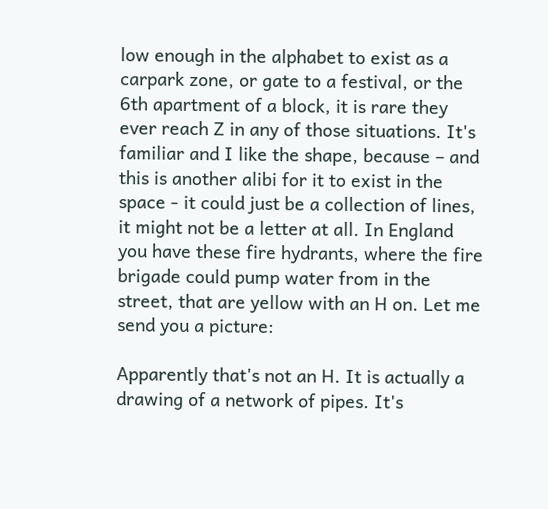low enough in the alphabet to exist as a carpark zone, or gate to a festival, or the 6th apartment of a block, it is rare they ever reach Z in any of those situations. It's familiar and I like the shape, because – and this is another alibi for it to exist in the space - it could just be a collection of lines, it might not be a letter at all. In England you have these fire hydrants, where the fire brigade could pump water from in the street, that are yellow with an H on. Let me send you a picture:

Apparently that's not an H. It is actually a drawing of a network of pipes. It's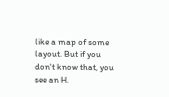like a map of some layout. But if you don't know that, you see an H.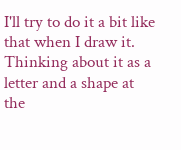I'll try to do it a bit like that when I draw it. Thinking about it as a letter and a shape at the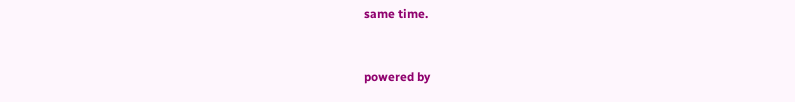same time.


powered by